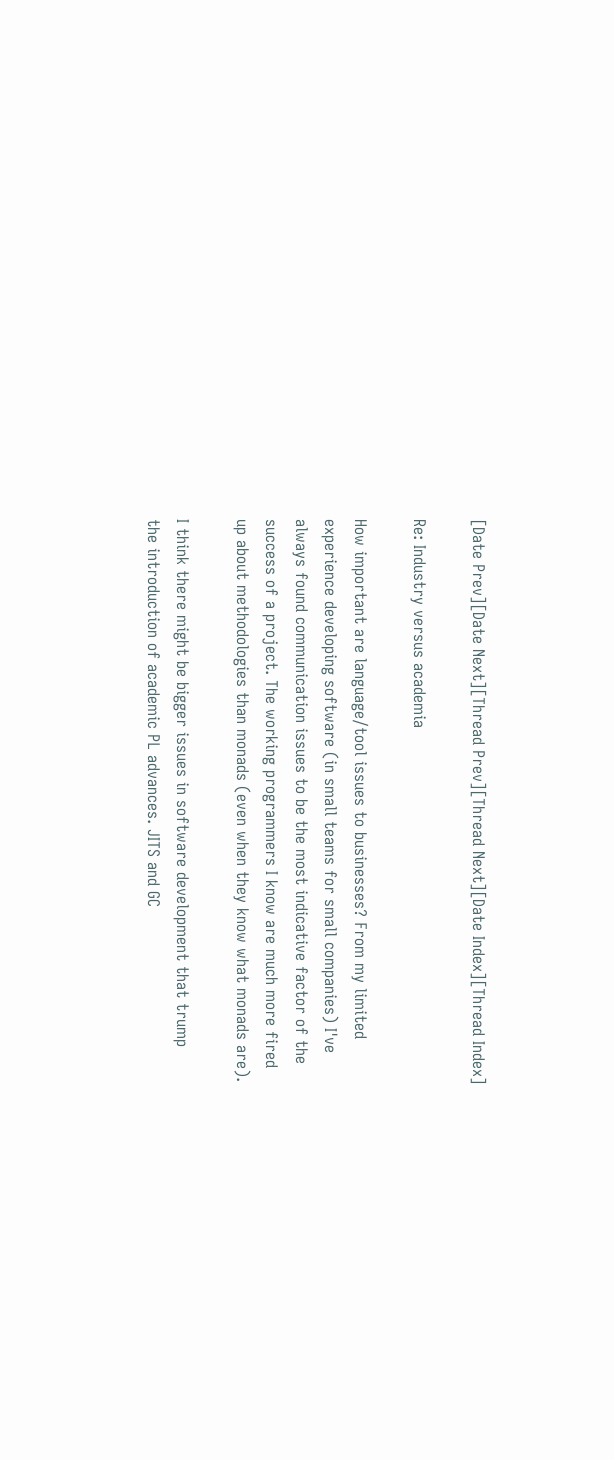[Date Prev][Date Next][Thread Prev][Thread Next][Date Index][Thread Index]

Re: Industry versus academia

How important are language/tool issues to businesses? From my limited
experience developing software (in small teams for small companies) I've
always found communication issues to be the most indicative factor of the
success of a project. The working programmers I know are much more fired
up about methodologies than monads (even when they know what monads are).

I think there might be bigger issues in software development that trump
the introduction of academic PL advances. JITS and GC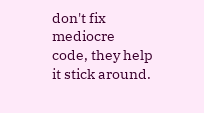don't fix mediocre
code, they help it stick around.